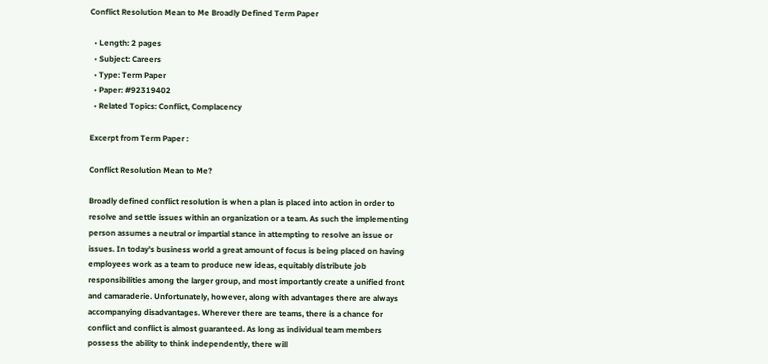Conflict Resolution Mean to Me Broadly Defined Term Paper

  • Length: 2 pages
  • Subject: Careers
  • Type: Term Paper
  • Paper: #92319402
  • Related Topics: Conflict, Complacency

Excerpt from Term Paper :

Conflict Resolution Mean to Me?

Broadly defined conflict resolution is when a plan is placed into action in order to resolve and settle issues within an organization or a team. As such the implementing person assumes a neutral or impartial stance in attempting to resolve an issue or issues. In today's business world a great amount of focus is being placed on having employees work as a team to produce new ideas, equitably distribute job responsibilities among the larger group, and most importantly create a unified front and camaraderie. Unfortunately, however, along with advantages there are always accompanying disadvantages. Wherever there are teams, there is a chance for conflict and conflict is almost guaranteed. As long as individual team members possess the ability to think independently, there will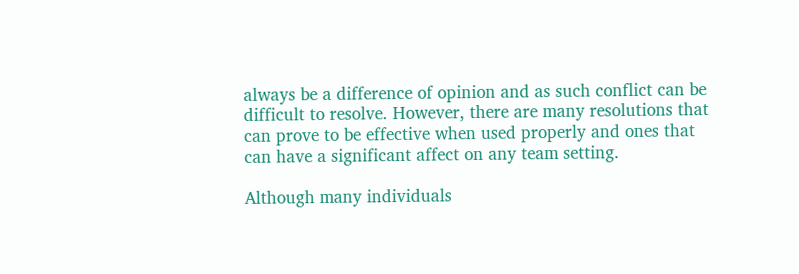always be a difference of opinion and as such conflict can be difficult to resolve. However, there are many resolutions that can prove to be effective when used properly and ones that can have a significant affect on any team setting.

Although many individuals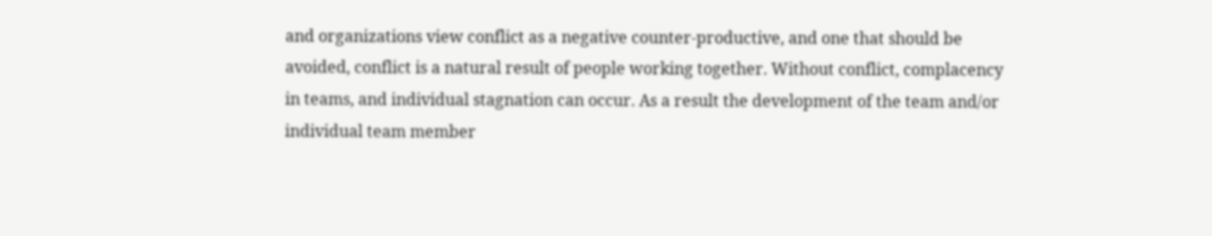and organizations view conflict as a negative counter-productive, and one that should be avoided, conflict is a natural result of people working together. Without conflict, complacency in teams, and individual stagnation can occur. As a result the development of the team and/or individual team member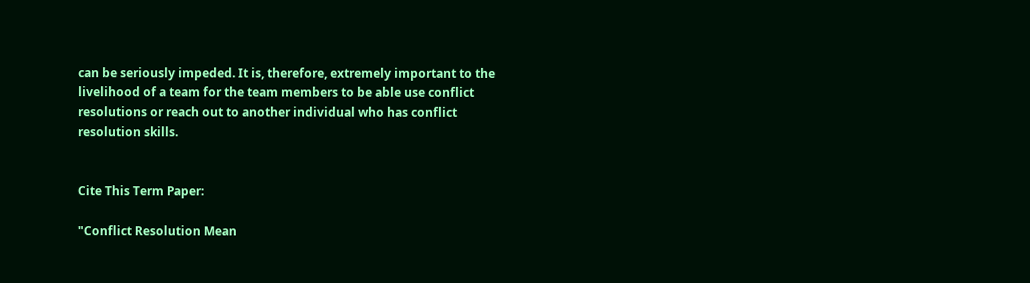can be seriously impeded. It is, therefore, extremely important to the livelihood of a team for the team members to be able use conflict resolutions or reach out to another individual who has conflict resolution skills.


Cite This Term Paper:

"Conflict Resolution Mean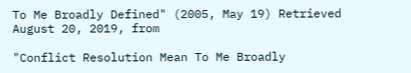To Me Broadly Defined" (2005, May 19) Retrieved August 20, 2019, from

"Conflict Resolution Mean To Me Broadly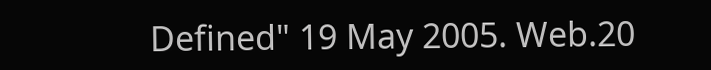Defined" 19 May 2005. Web.20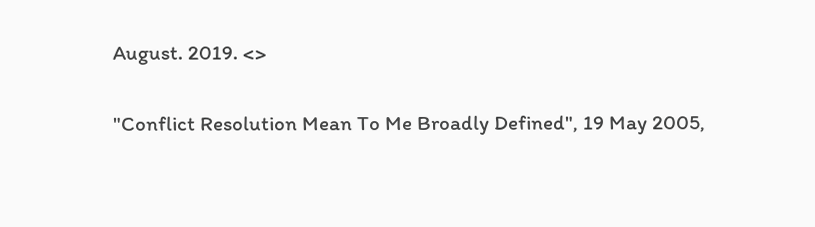August. 2019. <>

"Conflict Resolution Mean To Me Broadly Defined", 19 May 2005,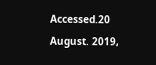Accessed.20 August. 2019,